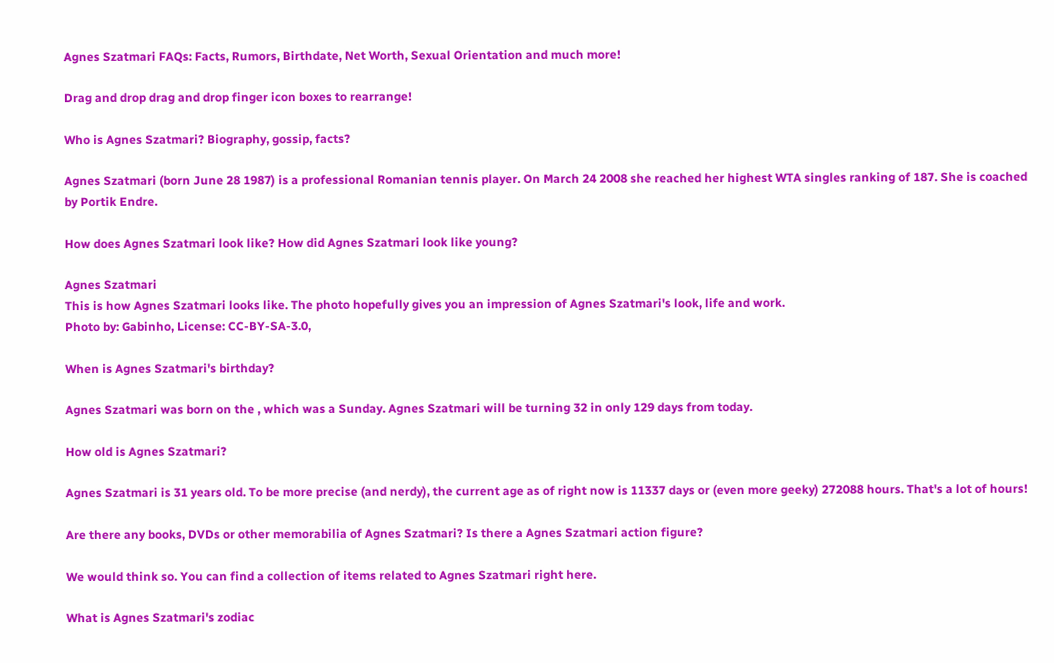Agnes Szatmari FAQs: Facts, Rumors, Birthdate, Net Worth, Sexual Orientation and much more!

Drag and drop drag and drop finger icon boxes to rearrange!

Who is Agnes Szatmari? Biography, gossip, facts?

Agnes Szatmari (born June 28 1987) is a professional Romanian tennis player. On March 24 2008 she reached her highest WTA singles ranking of 187. She is coached by Portik Endre.

How does Agnes Szatmari look like? How did Agnes Szatmari look like young?

Agnes Szatmari
This is how Agnes Szatmari looks like. The photo hopefully gives you an impression of Agnes Szatmari's look, life and work.
Photo by: Gabinho, License: CC-BY-SA-3.0,

When is Agnes Szatmari's birthday?

Agnes Szatmari was born on the , which was a Sunday. Agnes Szatmari will be turning 32 in only 129 days from today.

How old is Agnes Szatmari?

Agnes Szatmari is 31 years old. To be more precise (and nerdy), the current age as of right now is 11337 days or (even more geeky) 272088 hours. That's a lot of hours!

Are there any books, DVDs or other memorabilia of Agnes Szatmari? Is there a Agnes Szatmari action figure?

We would think so. You can find a collection of items related to Agnes Szatmari right here.

What is Agnes Szatmari's zodiac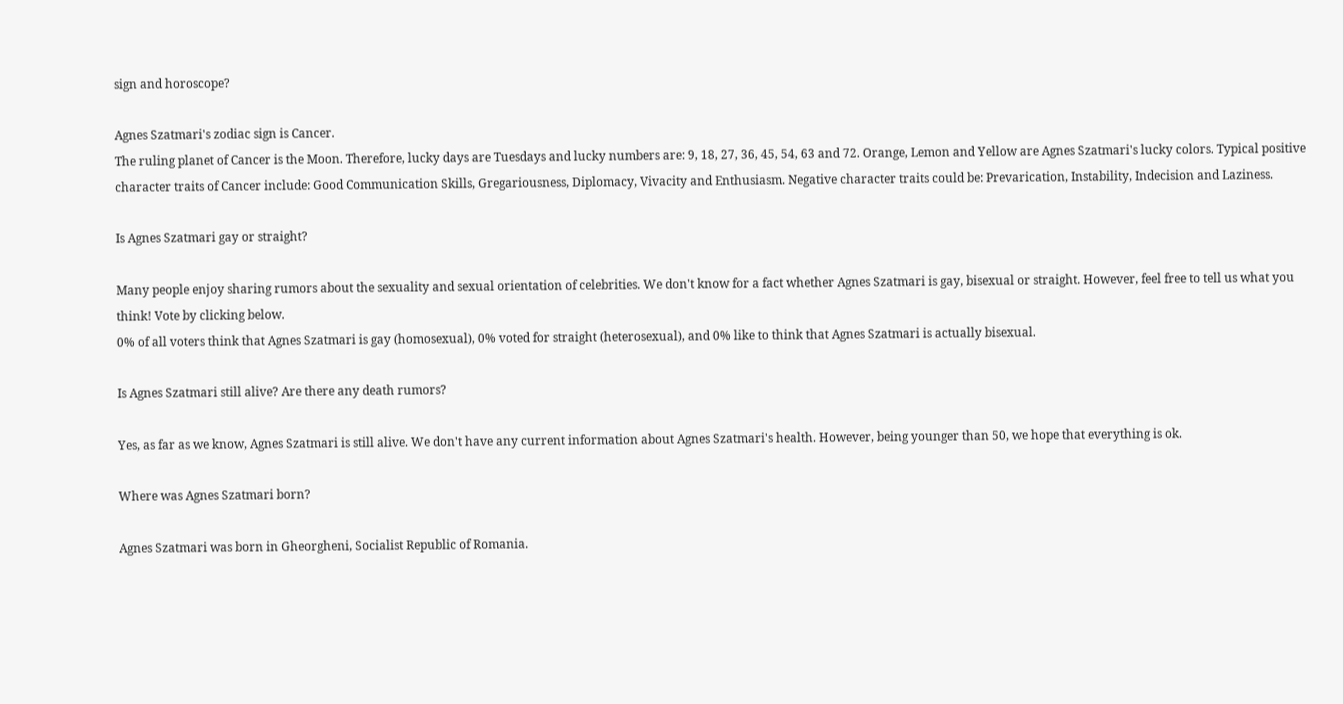sign and horoscope?

Agnes Szatmari's zodiac sign is Cancer.
The ruling planet of Cancer is the Moon. Therefore, lucky days are Tuesdays and lucky numbers are: 9, 18, 27, 36, 45, 54, 63 and 72. Orange, Lemon and Yellow are Agnes Szatmari's lucky colors. Typical positive character traits of Cancer include: Good Communication Skills, Gregariousness, Diplomacy, Vivacity and Enthusiasm. Negative character traits could be: Prevarication, Instability, Indecision and Laziness.

Is Agnes Szatmari gay or straight?

Many people enjoy sharing rumors about the sexuality and sexual orientation of celebrities. We don't know for a fact whether Agnes Szatmari is gay, bisexual or straight. However, feel free to tell us what you think! Vote by clicking below.
0% of all voters think that Agnes Szatmari is gay (homosexual), 0% voted for straight (heterosexual), and 0% like to think that Agnes Szatmari is actually bisexual.

Is Agnes Szatmari still alive? Are there any death rumors?

Yes, as far as we know, Agnes Szatmari is still alive. We don't have any current information about Agnes Szatmari's health. However, being younger than 50, we hope that everything is ok.

Where was Agnes Szatmari born?

Agnes Szatmari was born in Gheorgheni, Socialist Republic of Romania.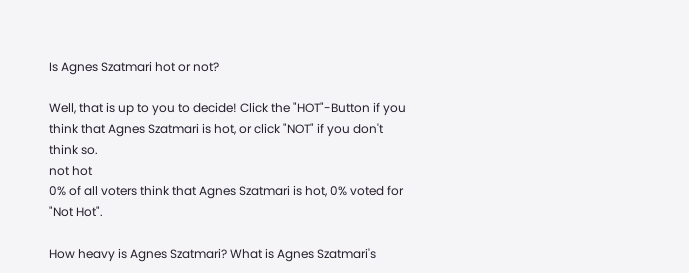Is Agnes Szatmari hot or not?

Well, that is up to you to decide! Click the "HOT"-Button if you think that Agnes Szatmari is hot, or click "NOT" if you don't think so.
not hot
0% of all voters think that Agnes Szatmari is hot, 0% voted for "Not Hot".

How heavy is Agnes Szatmari? What is Agnes Szatmari's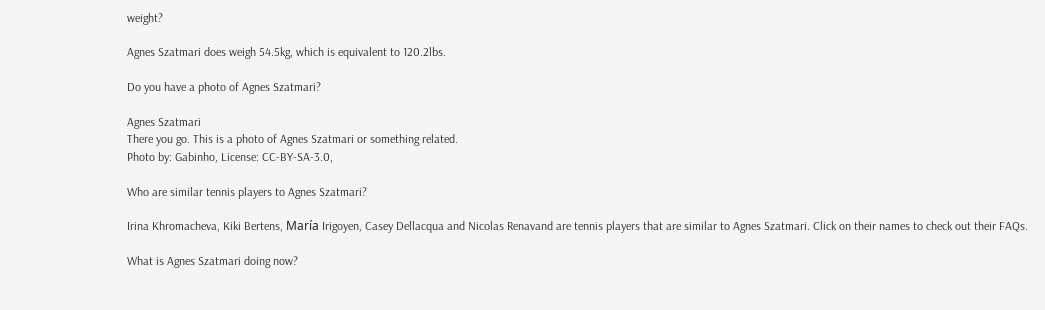weight?

Agnes Szatmari does weigh 54.5kg, which is equivalent to 120.2lbs.

Do you have a photo of Agnes Szatmari?

Agnes Szatmari
There you go. This is a photo of Agnes Szatmari or something related.
Photo by: Gabinho, License: CC-BY-SA-3.0,

Who are similar tennis players to Agnes Szatmari?

Irina Khromacheva, Kiki Bertens, María Irigoyen, Casey Dellacqua and Nicolas Renavand are tennis players that are similar to Agnes Szatmari. Click on their names to check out their FAQs.

What is Agnes Szatmari doing now?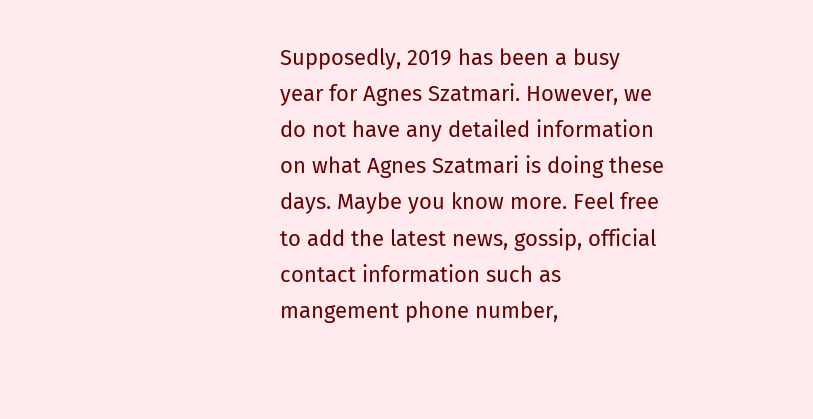Supposedly, 2019 has been a busy year for Agnes Szatmari. However, we do not have any detailed information on what Agnes Szatmari is doing these days. Maybe you know more. Feel free to add the latest news, gossip, official contact information such as mangement phone number,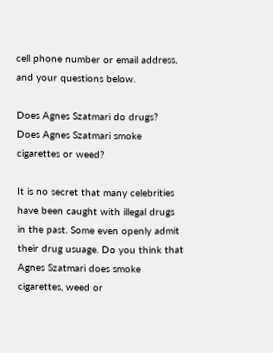cell phone number or email address, and your questions below.

Does Agnes Szatmari do drugs? Does Agnes Szatmari smoke cigarettes or weed?

It is no secret that many celebrities have been caught with illegal drugs in the past. Some even openly admit their drug usuage. Do you think that Agnes Szatmari does smoke cigarettes, weed or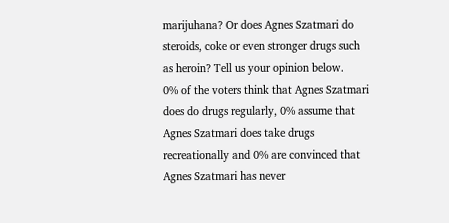marijuhana? Or does Agnes Szatmari do steroids, coke or even stronger drugs such as heroin? Tell us your opinion below.
0% of the voters think that Agnes Szatmari does do drugs regularly, 0% assume that Agnes Szatmari does take drugs recreationally and 0% are convinced that Agnes Szatmari has never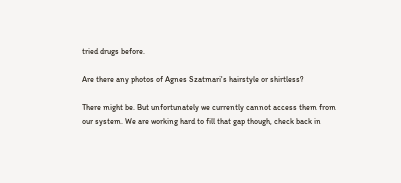tried drugs before.

Are there any photos of Agnes Szatmari's hairstyle or shirtless?

There might be. But unfortunately we currently cannot access them from our system. We are working hard to fill that gap though, check back in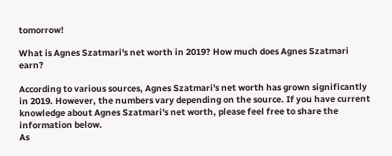tomorrow!

What is Agnes Szatmari's net worth in 2019? How much does Agnes Szatmari earn?

According to various sources, Agnes Szatmari's net worth has grown significantly in 2019. However, the numbers vary depending on the source. If you have current knowledge about Agnes Szatmari's net worth, please feel free to share the information below.
As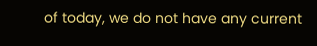of today, we do not have any current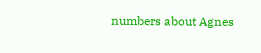numbers about Agnes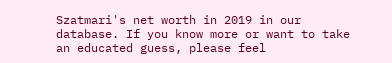Szatmari's net worth in 2019 in our database. If you know more or want to take an educated guess, please feel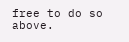free to do so above.